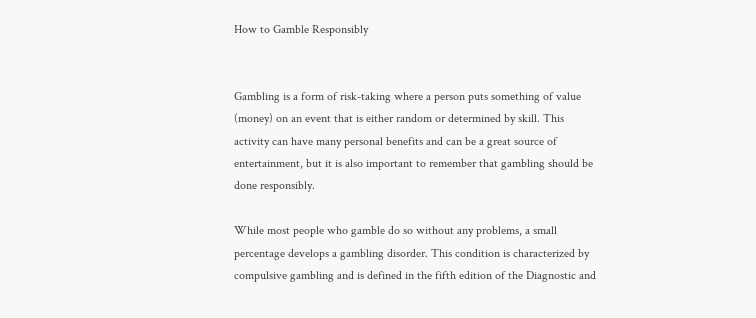How to Gamble Responsibly


Gambling is a form of risk-taking where a person puts something of value (money) on an event that is either random or determined by skill. This activity can have many personal benefits and can be a great source of entertainment, but it is also important to remember that gambling should be done responsibly.

While most people who gamble do so without any problems, a small percentage develops a gambling disorder. This condition is characterized by compulsive gambling and is defined in the fifth edition of the Diagnostic and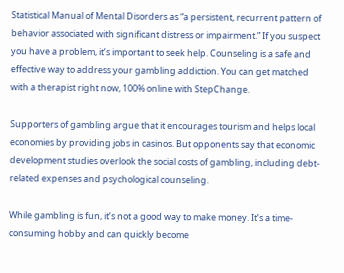Statistical Manual of Mental Disorders as “a persistent, recurrent pattern of behavior associated with significant distress or impairment.” If you suspect you have a problem, it’s important to seek help. Counseling is a safe and effective way to address your gambling addiction. You can get matched with a therapist right now, 100% online with StepChange.

Supporters of gambling argue that it encourages tourism and helps local economies by providing jobs in casinos. But opponents say that economic development studies overlook the social costs of gambling, including debt-related expenses and psychological counseling.

While gambling is fun, it’s not a good way to make money. It’s a time-consuming hobby and can quickly become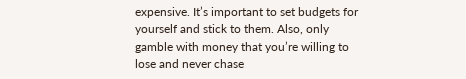expensive. It’s important to set budgets for yourself and stick to them. Also, only gamble with money that you’re willing to lose and never chase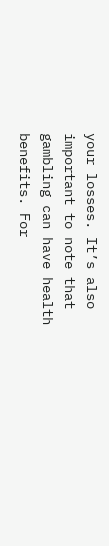your losses. It’s also important to note that gambling can have health benefits. For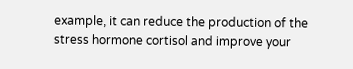example, it can reduce the production of the stress hormone cortisol and improve your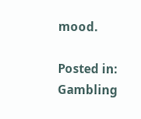mood.

Posted in: Gambling